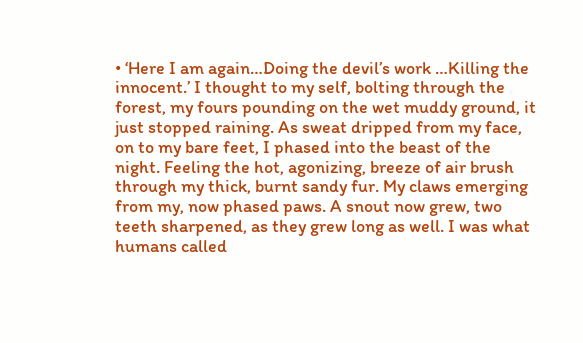• ‘Here I am again…Doing the devil’s work …Killing the innocent.’ I thought to my self, bolting through the forest, my fours pounding on the wet muddy ground, it just stopped raining. As sweat dripped from my face, on to my bare feet, I phased into the beast of the night. Feeling the hot, agonizing, breeze of air brush through my thick, burnt sandy fur. My claws emerging from my, now phased paws. A snout now grew, two teeth sharpened, as they grew long as well. I was what humans called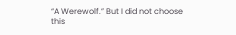“A Werewolf.” But I did not choose this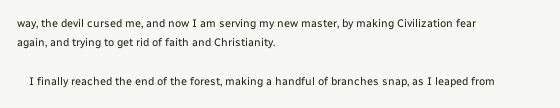way, the devil cursed me, and now I am serving my new master, by making Civilization fear again, and trying to get rid of faith and Christianity.

    I finally reached the end of the forest, making a handful of branches snap, as I leaped from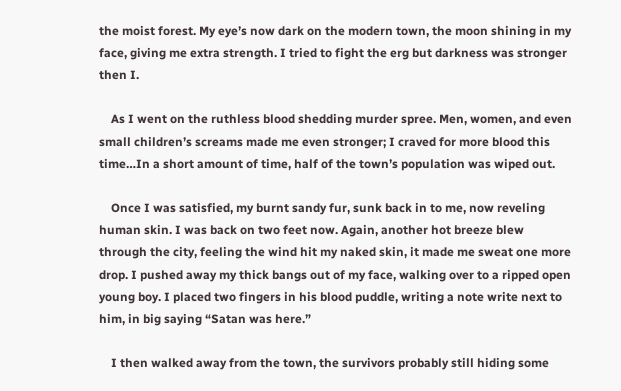the moist forest. My eye’s now dark on the modern town, the moon shining in my face, giving me extra strength. I tried to fight the erg but darkness was stronger then I.

    As I went on the ruthless blood shedding murder spree. Men, women, and even small children’s screams made me even stronger; I craved for more blood this time…In a short amount of time, half of the town’s population was wiped out.

    Once I was satisfied, my burnt sandy fur, sunk back in to me, now reveling human skin. I was back on two feet now. Again, another hot breeze blew through the city, feeling the wind hit my naked skin, it made me sweat one more drop. I pushed away my thick bangs out of my face, walking over to a ripped open young boy. I placed two fingers in his blood puddle, writing a note write next to him, in big saying “Satan was here.”

    I then walked away from the town, the survivors probably still hiding some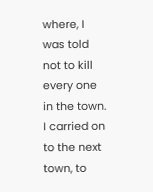where, I was told not to kill every one in the town. I carried on to the next town, to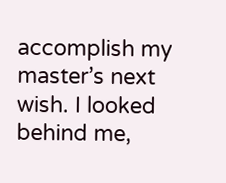accomplish my master’s next wish. I looked behind me,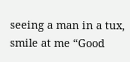seeing a man in a tux, smile at me “Good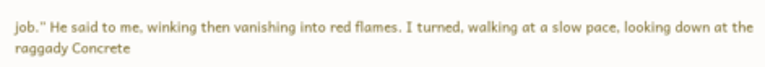job.” He said to me, winking then vanishing into red flames. I turned, walking at a slow pace, looking down at the raggady Concrete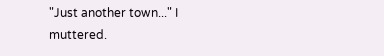"Just another town..." I muttered.